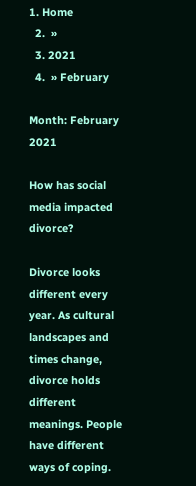1. Home
  2.  »
  3. 2021
  4.  » February

Month: February 2021

How has social media impacted divorce?

Divorce looks different every year. As cultural landscapes and times change, divorce holds different meanings. People have different ways of coping.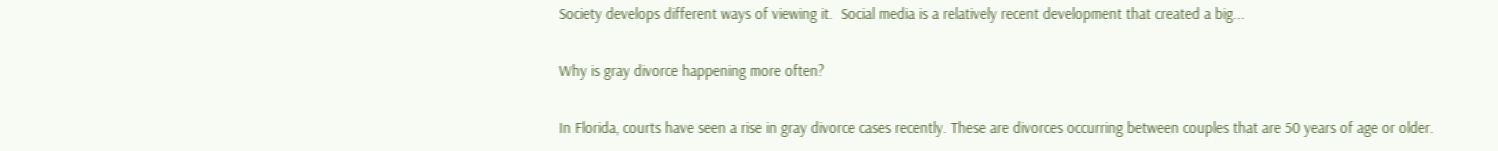Society develops different ways of viewing it.  Social media is a relatively recent development that created a big...

Why is gray divorce happening more often?

In Florida, courts have seen a rise in gray divorce cases recently. These are divorces occurring between couples that are 50 years of age or older.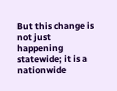But this change is not just happening statewide; it is a nationwide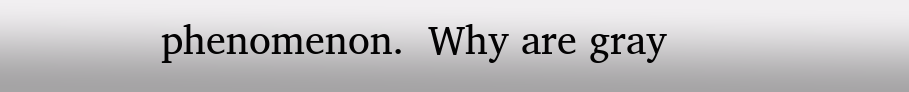phenomenon.  Why are gray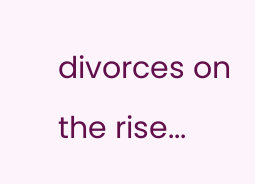divorces on the rise...